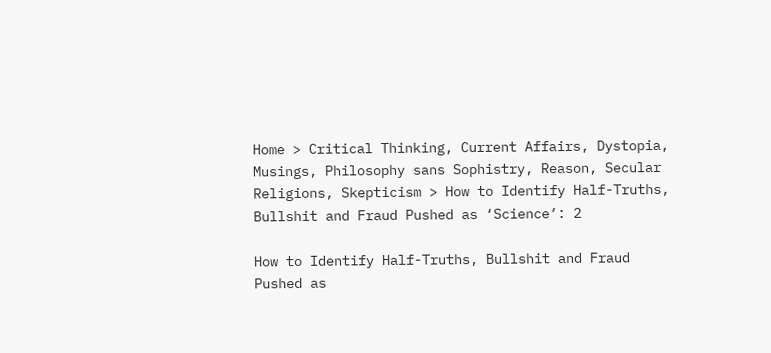Home > Critical Thinking, Current Affairs, Dystopia, Musings, Philosophy sans Sophistry, Reason, Secular Religions, Skepticism > How to Identify Half-Truths, Bullshit and Fraud Pushed as ‘Science’: 2

How to Identify Half-Truths, Bullshit and Fraud Pushed as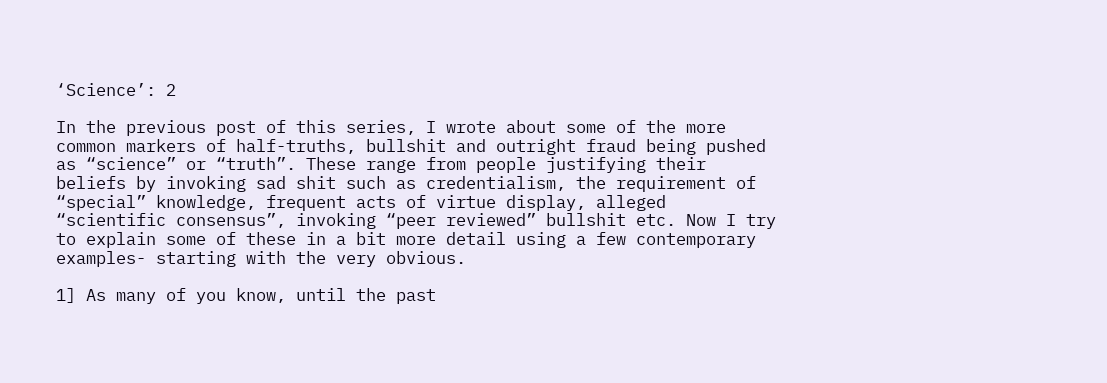‘Science’: 2

In the previous post of this series, I wrote about some of the more common markers of half-truths, bullshit and outright fraud being pushed as “science” or “truth”. These range from people justifying their beliefs by invoking sad shit such as credentialism, the requirement of “special” knowledge, frequent acts of virtue display, alleged “scientific consensus”, invoking “peer reviewed” bullshit etc. Now I try to explain some of these in a bit more detail using a few contemporary examples- starting with the very obvious.

1] As many of you know, until the past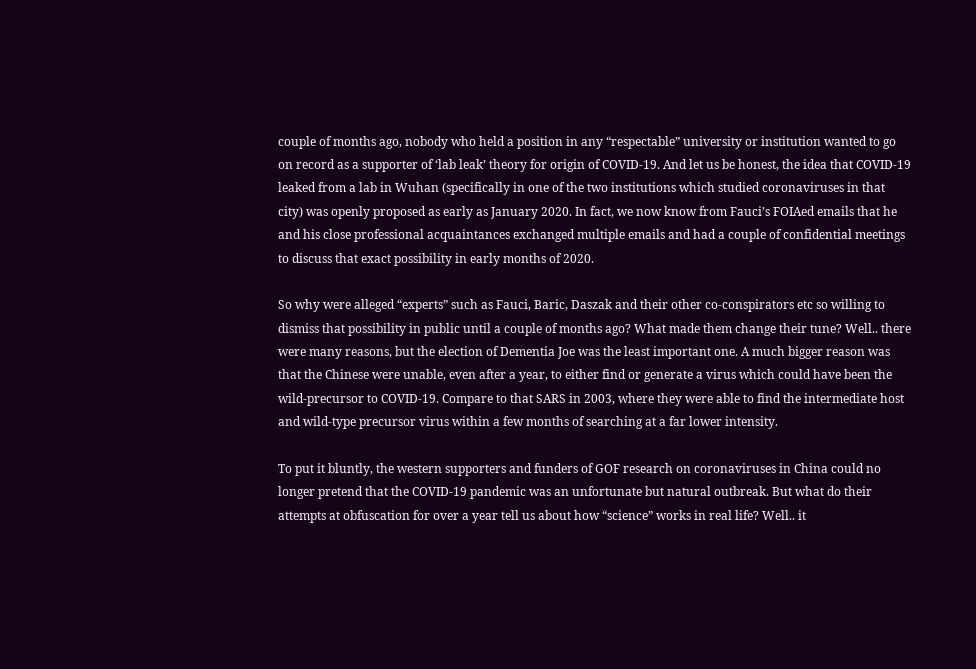couple of months ago, nobody who held a position in any “respectable” university or institution wanted to go on record as a supporter of ‘lab leak’ theory for origin of COVID-19. And let us be honest, the idea that COVID-19 leaked from a lab in Wuhan (specifically in one of the two institutions which studied coronaviruses in that city) was openly proposed as early as January 2020. In fact, we now know from Fauci’s FOIAed emails that he and his close professional acquaintances exchanged multiple emails and had a couple of confidential meetings to discuss that exact possibility in early months of 2020.

So why were alleged “experts” such as Fauci, Baric, Daszak and their other co-conspirators etc so willing to dismiss that possibility in public until a couple of months ago? What made them change their tune? Well.. there were many reasons, but the election of Dementia Joe was the least important one. A much bigger reason was that the Chinese were unable, even after a year, to either find or generate a virus which could have been the wild-precursor to COVID-19. Compare to that SARS in 2003, where they were able to find the intermediate host and wild-type precursor virus within a few months of searching at a far lower intensity.

To put it bluntly, the western supporters and funders of GOF research on coronaviruses in China could no longer pretend that the COVID-19 pandemic was an unfortunate but natural outbreak. But what do their attempts at obfuscation for over a year tell us about how “science” works in real life? Well.. it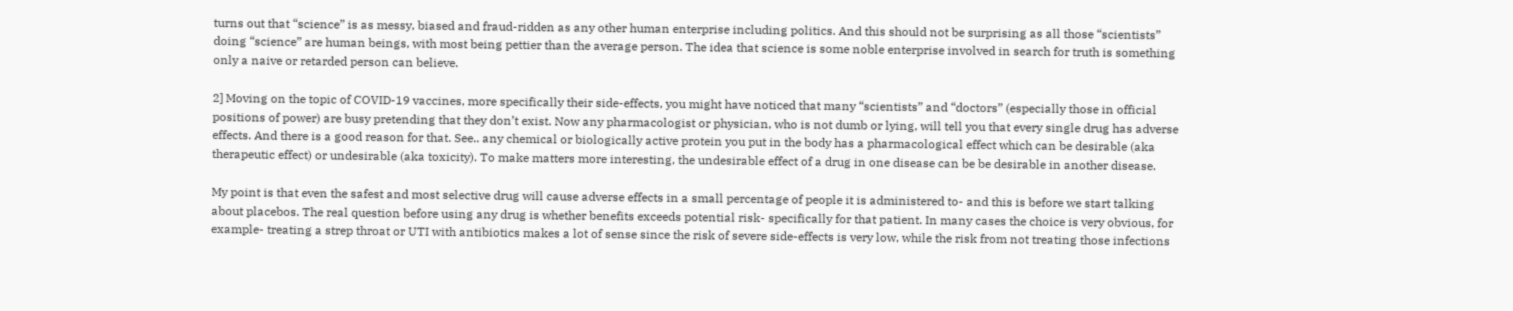turns out that “science” is as messy, biased and fraud-ridden as any other human enterprise including politics. And this should not be surprising as all those “scientists” doing “science” are human beings, with most being pettier than the average person. The idea that science is some noble enterprise involved in search for truth is something only a naive or retarded person can believe.

2] Moving on the topic of COVID-19 vaccines, more specifically their side-effects, you might have noticed that many “scientists” and “doctors” (especially those in official positions of power) are busy pretending that they don’t exist. Now any pharmacologist or physician, who is not dumb or lying, will tell you that every single drug has adverse effects. And there is a good reason for that. See.. any chemical or biologically active protein you put in the body has a pharmacological effect which can be desirable (aka therapeutic effect) or undesirable (aka toxicity). To make matters more interesting, the undesirable effect of a drug in one disease can be be desirable in another disease.

My point is that even the safest and most selective drug will cause adverse effects in a small percentage of people it is administered to- and this is before we start talking about placebos. The real question before using any drug is whether benefits exceeds potential risk- specifically for that patient. In many cases the choice is very obvious, for example- treating a strep throat or UTI with antibiotics makes a lot of sense since the risk of severe side-effects is very low, while the risk from not treating those infections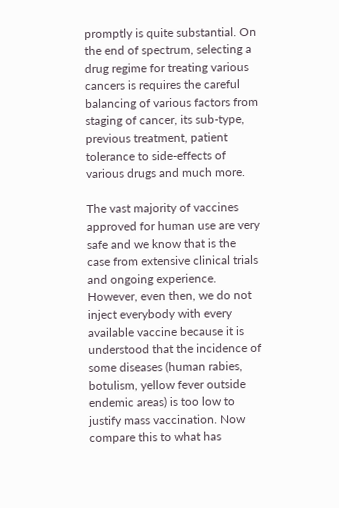promptly is quite substantial. On the end of spectrum, selecting a drug regime for treating various cancers is requires the careful balancing of various factors from staging of cancer, its sub-type, previous treatment, patient tolerance to side-effects of various drugs and much more.

The vast majority of vaccines approved for human use are very safe and we know that is the case from extensive clinical trials and ongoing experience. However, even then, we do not inject everybody with every available vaccine because it is understood that the incidence of some diseases (human rabies, botulism, yellow fever outside endemic areas) is too low to justify mass vaccination. Now compare this to what has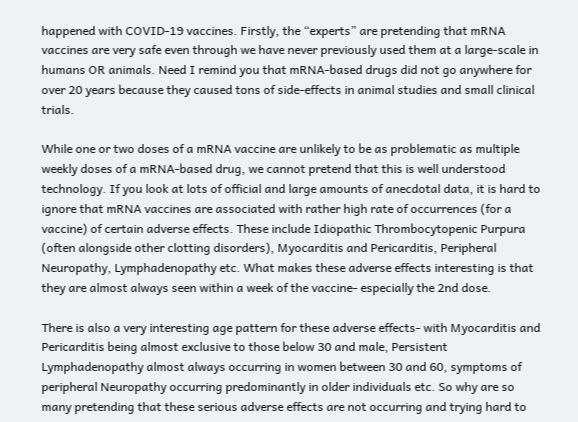happened with COVID-19 vaccines. Firstly, the “experts” are pretending that mRNA vaccines are very safe even through we have never previously used them at a large-scale in humans OR animals. Need I remind you that mRNA-based drugs did not go anywhere for over 20 years because they caused tons of side-effects in animal studies and small clinical trials.

While one or two doses of a mRNA vaccine are unlikely to be as problematic as multiple weekly doses of a mRNA-based drug, we cannot pretend that this is well understood technology. If you look at lots of official and large amounts of anecdotal data, it is hard to ignore that mRNA vaccines are associated with rather high rate of occurrences (for a vaccine) of certain adverse effects. These include Idiopathic Thrombocytopenic Purpura (often alongside other clotting disorders), Myocarditis and Pericarditis, Peripheral Neuropathy, Lymphadenopathy etc. What makes these adverse effects interesting is that they are almost always seen within a week of the vaccine- especially the 2nd dose.

There is also a very interesting age pattern for these adverse effects- with Myocarditis and Pericarditis being almost exclusive to those below 30 and male, Persistent Lymphadenopathy almost always occurring in women between 30 and 60, symptoms of peripheral Neuropathy occurring predominantly in older individuals etc. So why are so many pretending that these serious adverse effects are not occurring and trying hard to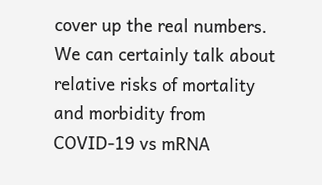cover up the real numbers. We can certainly talk about relative risks of mortality and morbidity from COVID-19 vs mRNA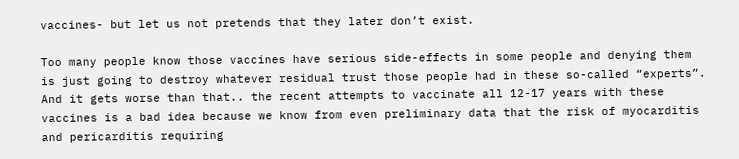vaccines- but let us not pretends that they later don’t exist.

Too many people know those vaccines have serious side-effects in some people and denying them is just going to destroy whatever residual trust those people had in these so-called “experts”. And it gets worse than that.. the recent attempts to vaccinate all 12-17 years with these vaccines is a bad idea because we know from even preliminary data that the risk of myocarditis and pericarditis requiring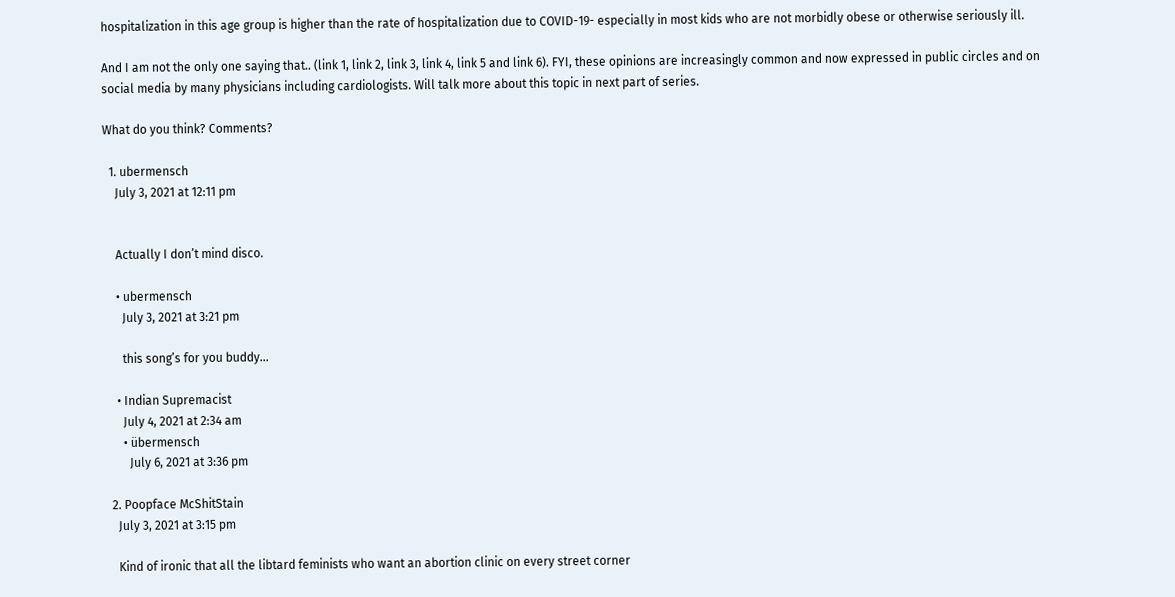hospitalization in this age group is higher than the rate of hospitalization due to COVID-19- especially in most kids who are not morbidly obese or otherwise seriously ill.

And I am not the only one saying that.. (link 1, link 2, link 3, link 4, link 5 and link 6). FYI, these opinions are increasingly common and now expressed in public circles and on social media by many physicians including cardiologists. Will talk more about this topic in next part of series.

What do you think? Comments?

  1. ubermensch
    July 3, 2021 at 12:11 pm


    Actually I don’t mind disco.

    • ubermensch
      July 3, 2021 at 3:21 pm

      this song’s for you buddy…

    • Indian Supremacist
      July 4, 2021 at 2:34 am
      • übermensch
        July 6, 2021 at 3:36 pm

  2. Poopface McShitStain
    July 3, 2021 at 3:15 pm

    Kind of ironic that all the libtard feminists who want an abortion clinic on every street corner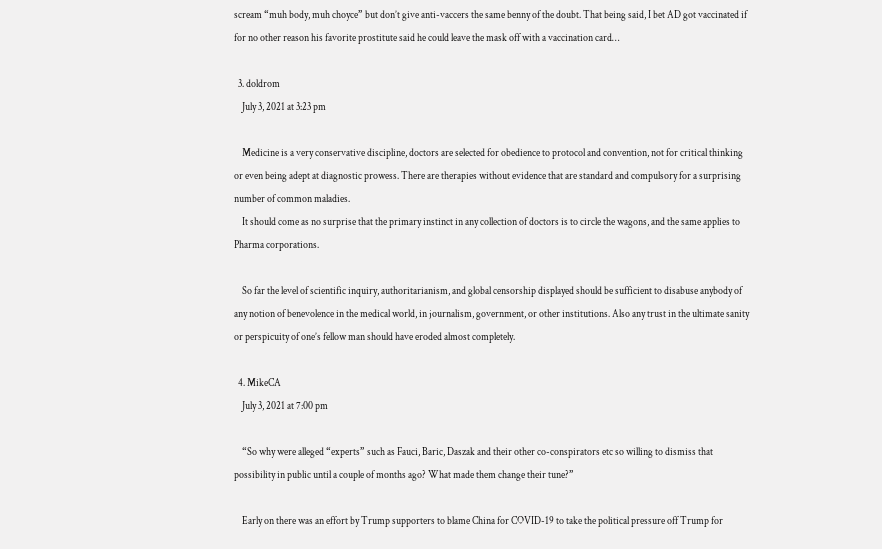scream “muh body, muh choyce” but don’t give anti-vaccers the same benny of the doubt. That being said, I bet AD got vaccinated if for no other reason his favorite prostitute said he could leave the mask off with a vaccination card…

  3. doldrom
    July 3, 2021 at 3:23 pm

    Medicine is a very conservative discipline, doctors are selected for obedience to protocol and convention, not for critical thinking or even being adept at diagnostic prowess. There are therapies without evidence that are standard and compulsory for a surprising number of common maladies.
    It should come as no surprise that the primary instinct in any collection of doctors is to circle the wagons, and the same applies to Pharma corporations.

    So far the level of scientific inquiry, authoritarianism, and global censorship displayed should be sufficient to disabuse anybody of any notion of benevolence in the medical world, in journalism, government, or other institutions. Also any trust in the ultimate sanity or perspicuity of one’s fellow man should have eroded almost completely.

  4. MikeCA
    July 3, 2021 at 7:00 pm

    “So why were alleged “experts” such as Fauci, Baric, Daszak and their other co-conspirators etc so willing to dismiss that possibility in public until a couple of months ago? What made them change their tune?”

    Early on there was an effort by Trump supporters to blame China for COVID-19 to take the political pressure off Trump for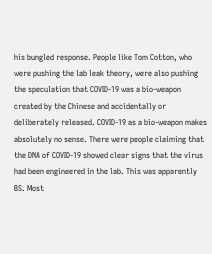his bungled response. People like Tom Cotton, who were pushing the lab leak theory, were also pushing the speculation that COVID-19 was a bio-weapon created by the Chinese and accidentally or deliberately released. COVID-19 as a bio-weapon makes absolutely no sense. There were people claiming that the DNA of COVID-19 showed clear signs that the virus had been engineered in the lab. This was apparently BS. Most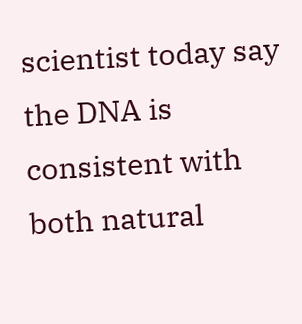scientist today say the DNA is consistent with both natural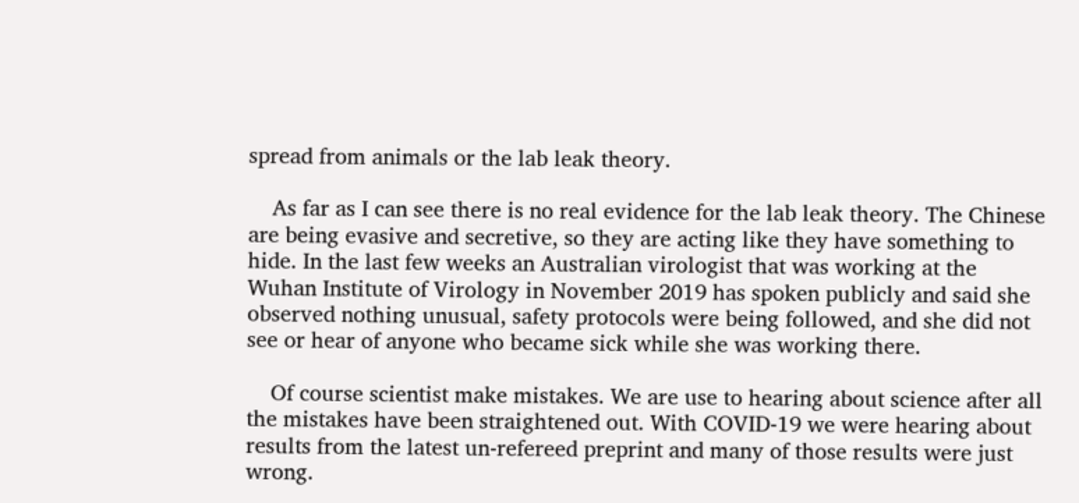spread from animals or the lab leak theory.

    As far as I can see there is no real evidence for the lab leak theory. The Chinese are being evasive and secretive, so they are acting like they have something to hide. In the last few weeks an Australian virologist that was working at the Wuhan Institute of Virology in November 2019 has spoken publicly and said she observed nothing unusual, safety protocols were being followed, and she did not see or hear of anyone who became sick while she was working there.

    Of course scientist make mistakes. We are use to hearing about science after all the mistakes have been straightened out. With COVID-19 we were hearing about results from the latest un-refereed preprint and many of those results were just wrong.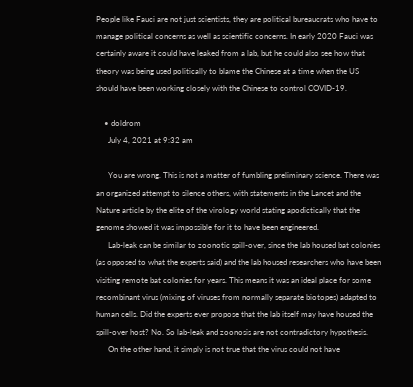People like Fauci are not just scientists, they are political bureaucrats who have to manage political concerns as well as scientific concerns. In early 2020 Fauci was certainly aware it could have leaked from a lab, but he could also see how that theory was being used politically to blame the Chinese at a time when the US should have been working closely with the Chinese to control COVID-19.

    • doldrom
      July 4, 2021 at 9:32 am

      You are wrong. This is not a matter of fumbling preliminary science. There was an organized attempt to silence others, with statements in the Lancet and the Nature article by the elite of the virology world stating apodictically that the genome showed it was impossible for it to have been engineered.
      Lab-leak can be similar to zoonotic spill-over, since the lab housed bat colonies (as opposed to what the experts said) and the lab housed researchers who have been visiting remote bat colonies for years. This means it was an ideal place for some recombinant virus (mixing of viruses from normally separate biotopes) adapted to human cells. Did the experts ever propose that the lab itself may have housed the spill-over host? No. So lab-leak and zoonosis are not contradictory hypothesis.
      On the other hand, it simply is not true that the virus could not have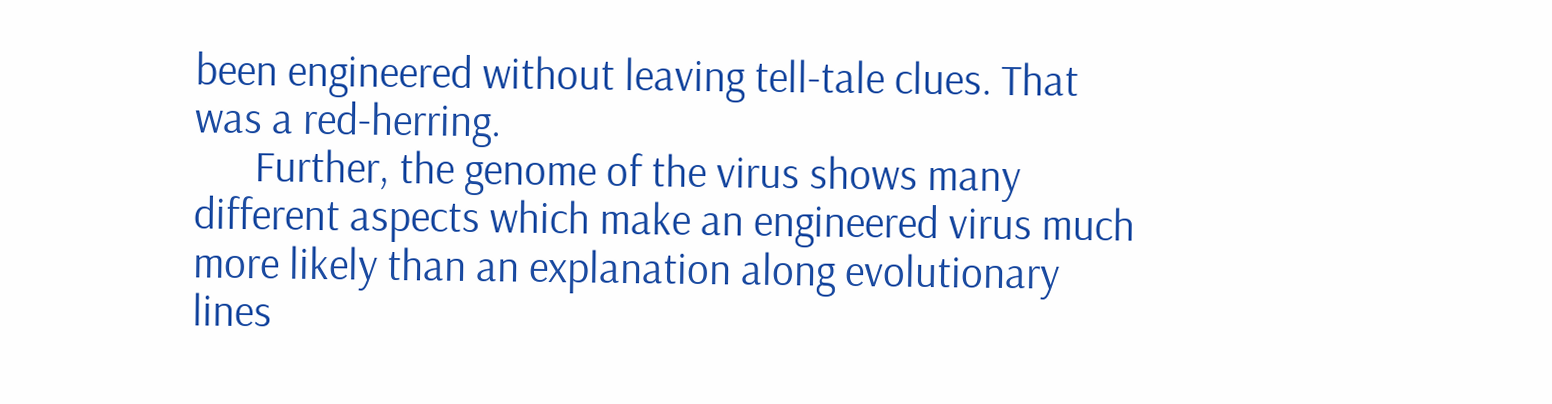been engineered without leaving tell-tale clues. That was a red-herring.
      Further, the genome of the virus shows many different aspects which make an engineered virus much more likely than an explanation along evolutionary lines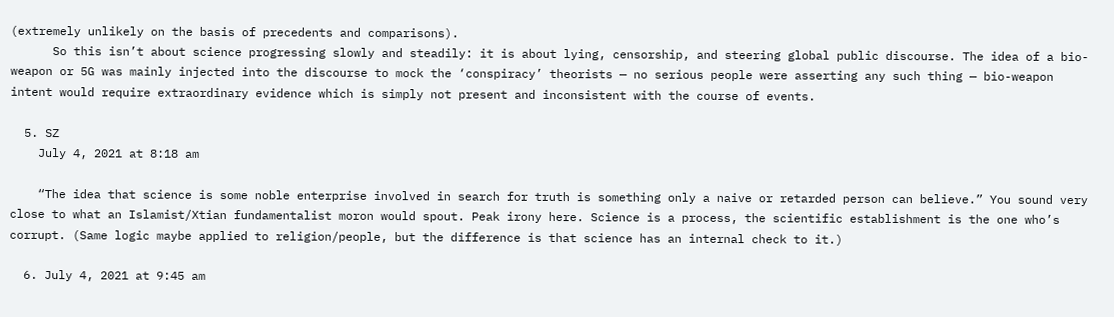(extremely unlikely on the basis of precedents and comparisons).
      So this isn’t about science progressing slowly and steadily: it is about lying, censorship, and steering global public discourse. The idea of a bio-weapon or 5G was mainly injected into the discourse to mock the ‘conspiracy’ theorists — no serious people were asserting any such thing — bio-weapon intent would require extraordinary evidence which is simply not present and inconsistent with the course of events.

  5. SZ
    July 4, 2021 at 8:18 am

    “The idea that science is some noble enterprise involved in search for truth is something only a naive or retarded person can believe.” You sound very close to what an Islamist/Xtian fundamentalist moron would spout. Peak irony here. Science is a process, the scientific establishment is the one who’s corrupt. (Same logic maybe applied to religion/people, but the difference is that science has an internal check to it.)

  6. July 4, 2021 at 9:45 am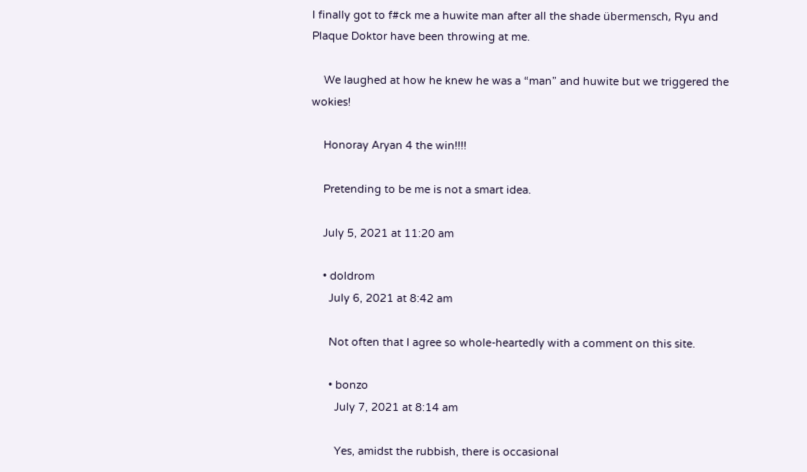I finally got to f#ck me a huwite man after all the shade übermensch, Ryu and Plaque Doktor have been throwing at me.

    We laughed at how he knew he was a “man” and huwite but we triggered the wokies!

    Honoray Aryan 4 the win!!!!

    Pretending to be me is not a smart idea.

    July 5, 2021 at 11:20 am

    • doldrom
      July 6, 2021 at 8:42 am

      Not often that I agree so whole-heartedly with a comment on this site.

      • bonzo
        July 7, 2021 at 8:14 am

        Yes, amidst the rubbish, there is occasional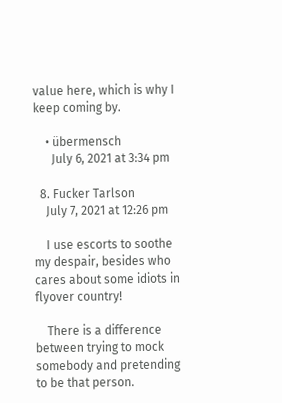value here, which is why I keep coming by.

    • übermensch
      July 6, 2021 at 3:34 pm

  8. Fucker Tarlson
    July 7, 2021 at 12:26 pm

    I use escorts to soothe my despair, besides who cares about some idiots in flyover country!

    There is a difference between trying to mock somebody and pretending to be that person.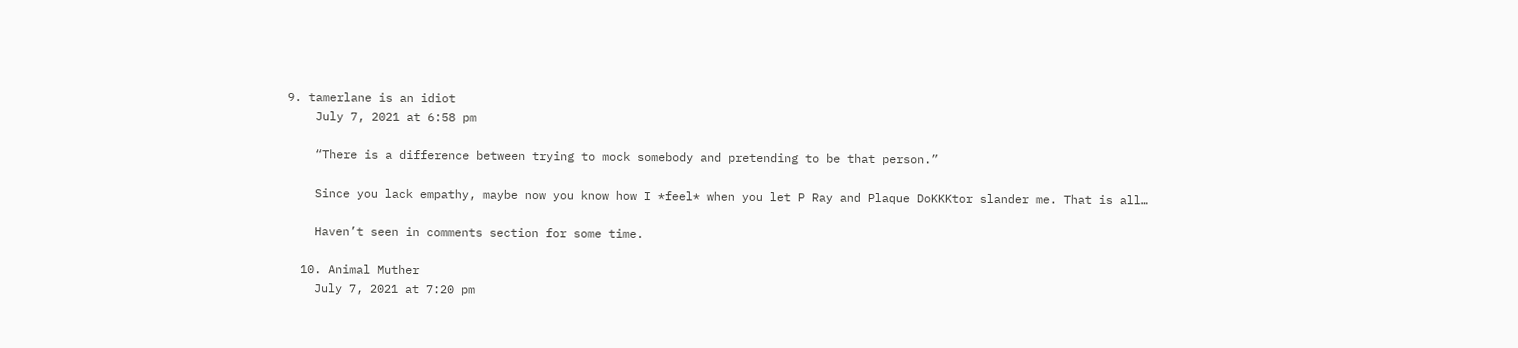9. tamerlane is an idiot
    July 7, 2021 at 6:58 pm

    “There is a difference between trying to mock somebody and pretending to be that person.”

    Since you lack empathy, maybe now you know how I *feel* when you let P Ray and Plaque DoKKKtor slander me. That is all…

    Haven’t seen in comments section for some time.

  10. Animal Muther
    July 7, 2021 at 7:20 pm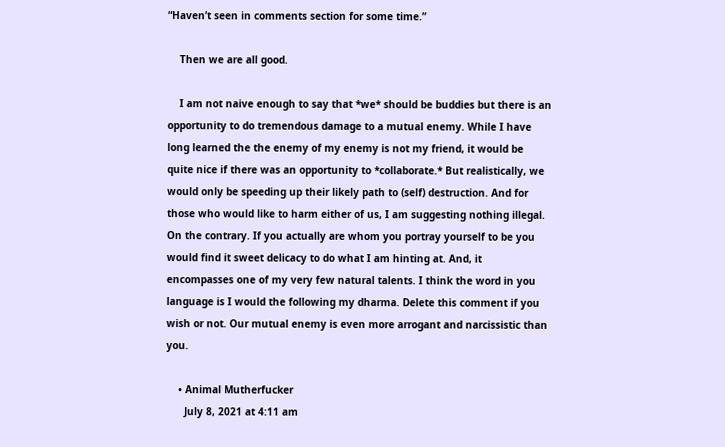“Haven’t seen in comments section for some time.”

    Then we are all good.

    I am not naive enough to say that *we* should be buddies but there is an opportunity to do tremendous damage to a mutual enemy. While I have long learned the the enemy of my enemy is not my friend, it would be quite nice if there was an opportunity to *collaborate.* But realistically, we would only be speeding up their likely path to (self) destruction. And for those who would like to harm either of us, I am suggesting nothing illegal. On the contrary. If you actually are whom you portray yourself to be you would find it sweet delicacy to do what I am hinting at. And, it encompasses one of my very few natural talents. I think the word in you language is I would the following my dharma. Delete this comment if you wish or not. Our mutual enemy is even more arrogant and narcissistic than you.

    • Animal Mutherfucker
      July 8, 2021 at 4:11 am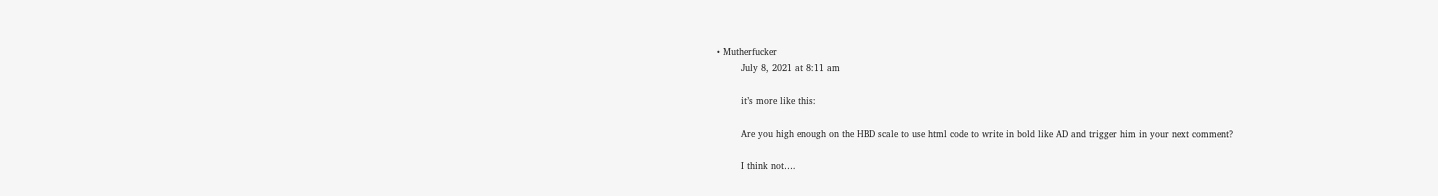• Mutherfucker
        July 8, 2021 at 8:11 am

        it’s more like this:

        Are you high enough on the HBD scale to use html code to write in bold like AD and trigger him in your next comment?

        I think not….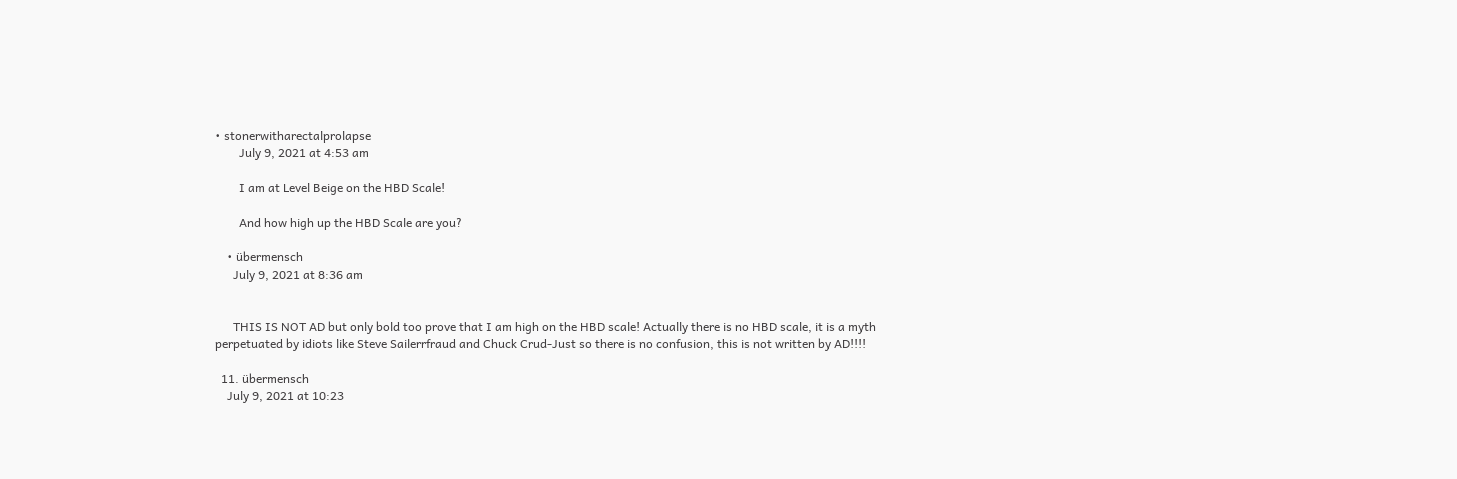• stonerwitharectalprolapse
        July 9, 2021 at 4:53 am

        I am at Level Beige on the HBD Scale!

        And how high up the HBD Scale are you?

    • übermensch
      July 9, 2021 at 8:36 am


      THIS IS NOT AD but only bold too prove that I am high on the HBD scale! Actually there is no HBD scale, it is a myth perpetuated by idiots like Steve Sailerrfraud and Chuck Crud-Just so there is no confusion, this is not written by AD!!!!

  11. übermensch
    July 9, 2021 at 10:23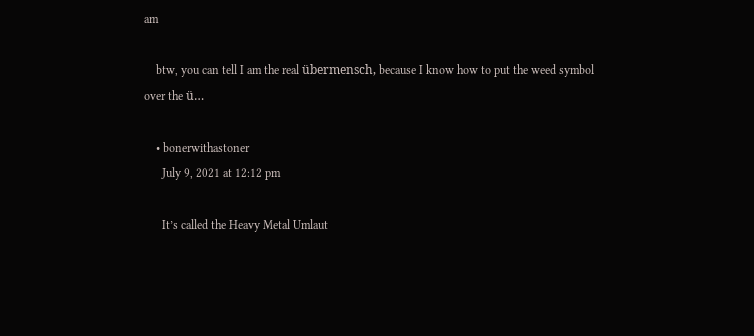am

    btw, you can tell I am the real übermensch, because I know how to put the weed symbol over the ü…

    • bonerwithastoner
      July 9, 2021 at 12:12 pm

      It’s called the Heavy Metal Umlaut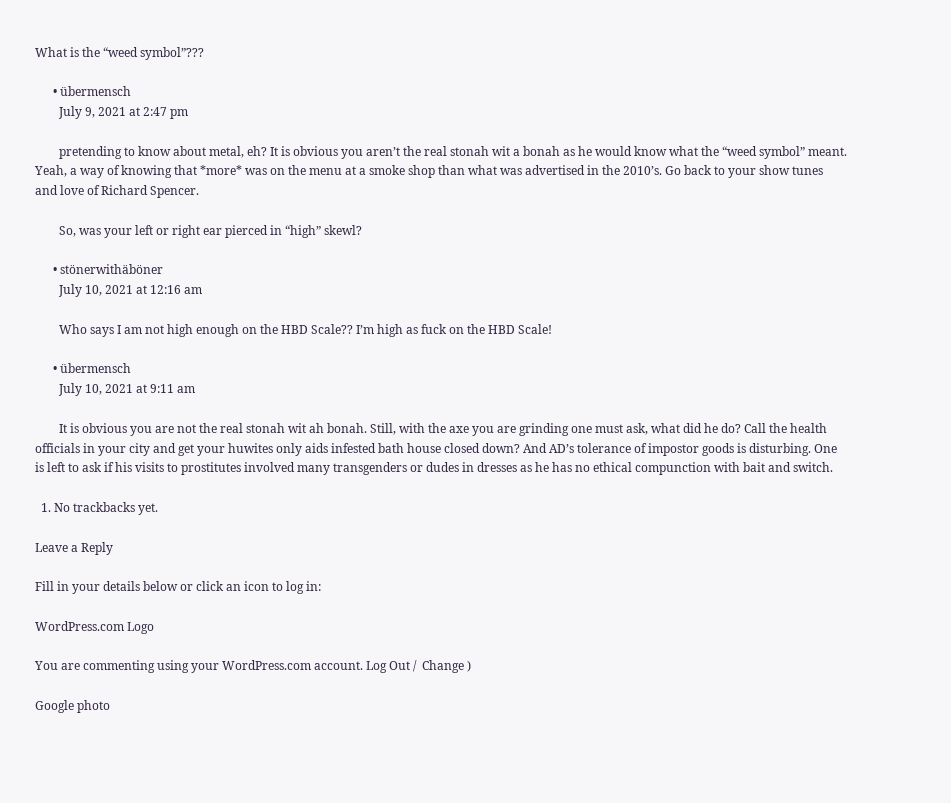What is the “weed symbol”???

      • übermensch
        July 9, 2021 at 2:47 pm

        pretending to know about metal, eh? It is obvious you aren’t the real stonah wit a bonah as he would know what the “weed symbol” meant. Yeah, a way of knowing that *more* was on the menu at a smoke shop than what was advertised in the 2010’s. Go back to your show tunes and love of Richard Spencer.

        So, was your left or right ear pierced in “high” skewl?

      • stönerwithäböner
        July 10, 2021 at 12:16 am

        Who says I am not high enough on the HBD Scale?? I’m high as fuck on the HBD Scale!

      • übermensch
        July 10, 2021 at 9:11 am

        It is obvious you are not the real stonah wit ah bonah. Still, with the axe you are grinding one must ask, what did he do? Call the health officials in your city and get your huwites only aids infested bath house closed down? And AD’s tolerance of impostor goods is disturbing. One is left to ask if his visits to prostitutes involved many transgenders or dudes in dresses as he has no ethical compunction with bait and switch.

  1. No trackbacks yet.

Leave a Reply

Fill in your details below or click an icon to log in:

WordPress.com Logo

You are commenting using your WordPress.com account. Log Out /  Change )

Google photo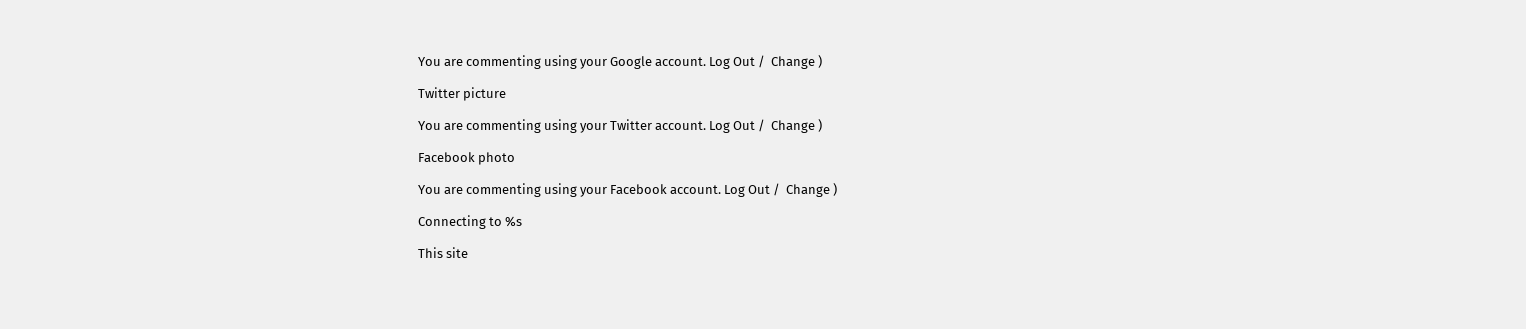You are commenting using your Google account. Log Out /  Change )

Twitter picture

You are commenting using your Twitter account. Log Out /  Change )

Facebook photo

You are commenting using your Facebook account. Log Out /  Change )

Connecting to %s

This site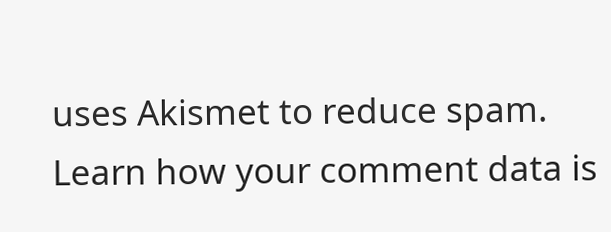uses Akismet to reduce spam. Learn how your comment data is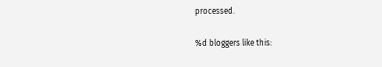processed.

%d bloggers like this: